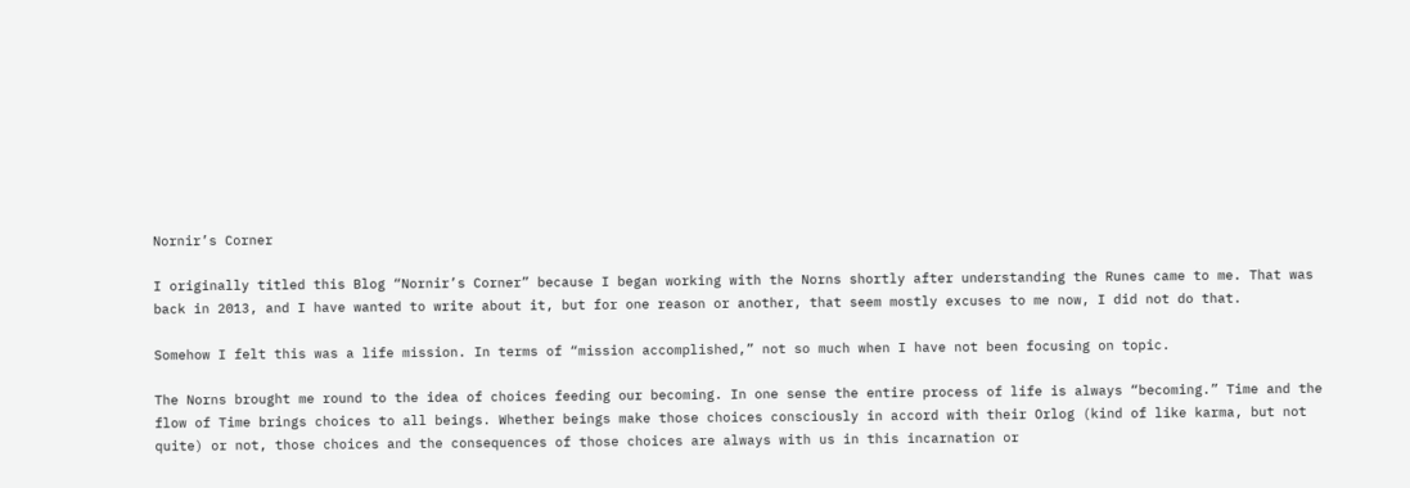Nornir’s Corner

I originally titled this Blog “Nornir’s Corner” because I began working with the Norns shortly after understanding the Runes came to me. That was back in 2013, and I have wanted to write about it, but for one reason or another, that seem mostly excuses to me now, I did not do that.

Somehow I felt this was a life mission. In terms of “mission accomplished,” not so much when I have not been focusing on topic.

The Norns brought me round to the idea of choices feeding our becoming. In one sense the entire process of life is always “becoming.” Time and the flow of Time brings choices to all beings. Whether beings make those choices consciously in accord with their Orlog (kind of like karma, but not quite) or not, those choices and the consequences of those choices are always with us in this incarnation or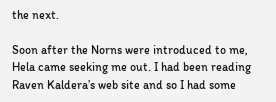the next.

Soon after the Norns were introduced to me, Hela came seeking me out. I had been reading Raven Kaldera’s web site and so I had some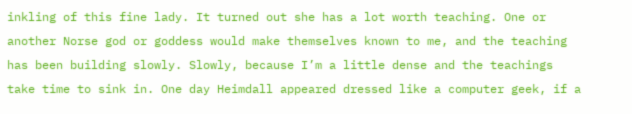inkling of this fine lady. It turned out she has a lot worth teaching. One or another Norse god or goddess would make themselves known to me, and the teaching has been building slowly. Slowly, because I’m a little dense and the teachings take time to sink in. One day Heimdall appeared dressed like a computer geek, if a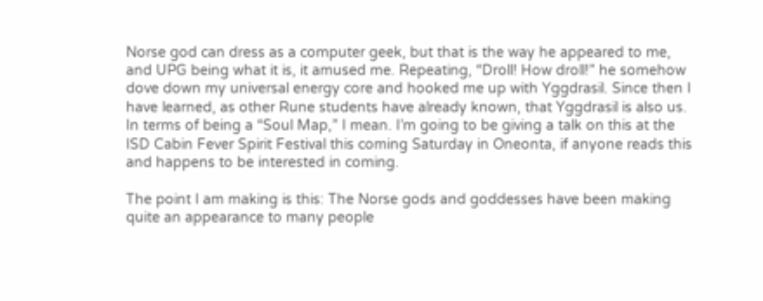Norse god can dress as a computer geek, but that is the way he appeared to me, and UPG being what it is, it amused me. Repeating, “Droll! How droll!” he somehow dove down my universal energy core and hooked me up with Yggdrasil. Since then I have learned, as other Rune students have already known, that Yggdrasil is also us. In terms of being a “Soul Map,” I mean. I’m going to be giving a talk on this at the ISD Cabin Fever Spirit Festival this coming Saturday in Oneonta, if anyone reads this and happens to be interested in coming.

The point I am making is this: The Norse gods and goddesses have been making quite an appearance to many people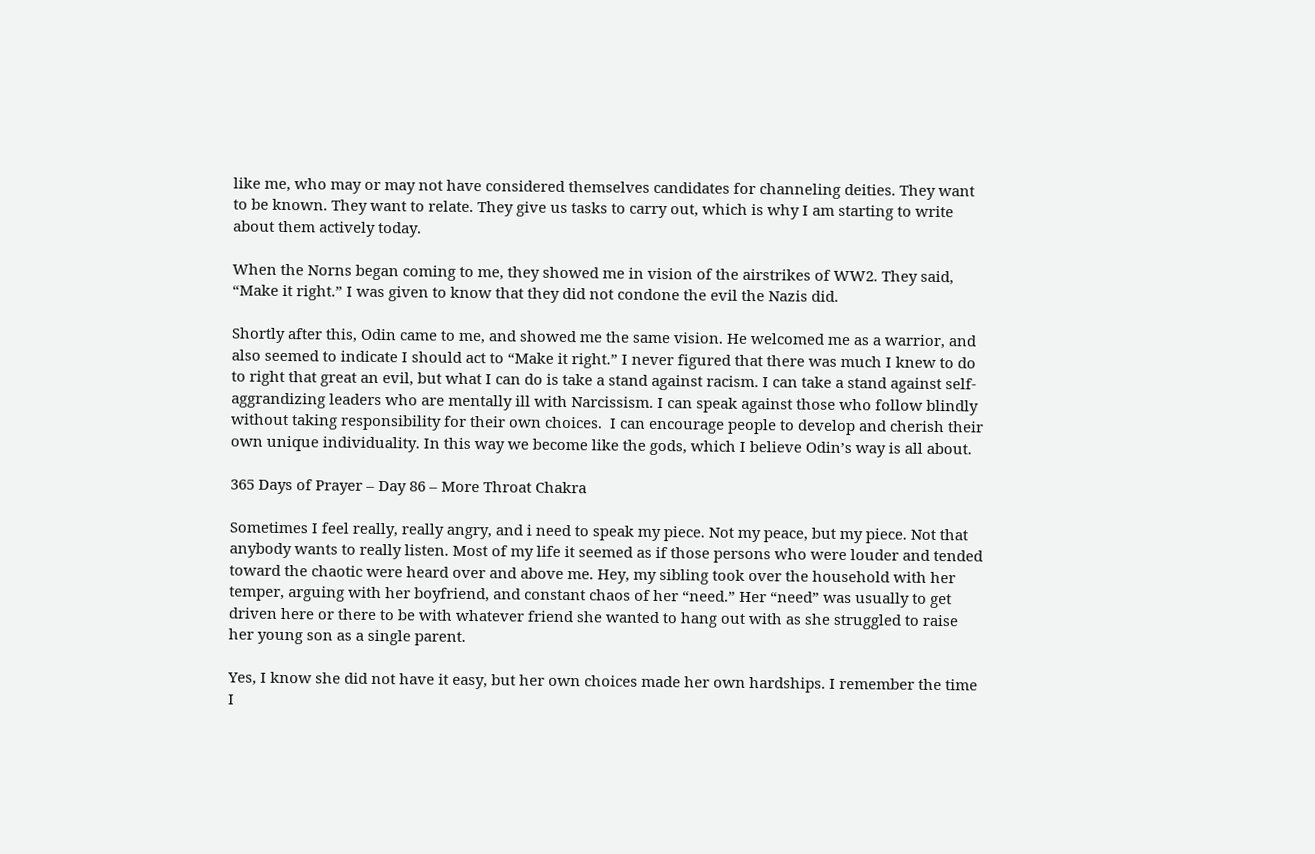like me, who may or may not have considered themselves candidates for channeling deities. They want to be known. They want to relate. They give us tasks to carry out, which is why I am starting to write about them actively today.

When the Norns began coming to me, they showed me in vision of the airstrikes of WW2. They said, “Make it right.” I was given to know that they did not condone the evil the Nazis did.

Shortly after this, Odin came to me, and showed me the same vision. He welcomed me as a warrior, and also seemed to indicate I should act to “Make it right.” I never figured that there was much I knew to do to right that great an evil, but what I can do is take a stand against racism. I can take a stand against self-aggrandizing leaders who are mentally ill with Narcissism. I can speak against those who follow blindly without taking responsibility for their own choices.  I can encourage people to develop and cherish their own unique individuality. In this way we become like the gods, which I believe Odin’s way is all about.

365 Days of Prayer – Day 86 – More Throat Chakra

Sometimes I feel really, really angry, and i need to speak my piece. Not my peace, but my piece. Not that anybody wants to really listen. Most of my life it seemed as if those persons who were louder and tended toward the chaotic were heard over and above me. Hey, my sibling took over the household with her temper, arguing with her boyfriend, and constant chaos of her “need.” Her “need” was usually to get driven here or there to be with whatever friend she wanted to hang out with as she struggled to raise her young son as a single parent.

Yes, I know she did not have it easy, but her own choices made her own hardships. I remember the time I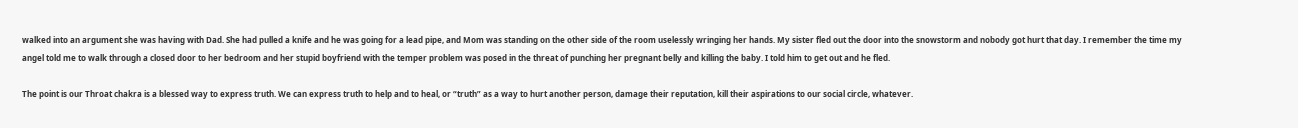walked into an argument she was having with Dad. She had pulled a knife and he was going for a lead pipe, and Mom was standing on the other side of the room uselessly wringing her hands. My sister fled out the door into the snowstorm and nobody got hurt that day. I remember the time my angel told me to walk through a closed door to her bedroom and her stupid boyfriend with the temper problem was posed in the threat of punching her pregnant belly and killing the baby. I told him to get out and he fled.

The point is our Throat chakra is a blessed way to express truth. We can express truth to help and to heal, or “truth” as a way to hurt another person, damage their reputation, kill their aspirations to our social circle, whatever.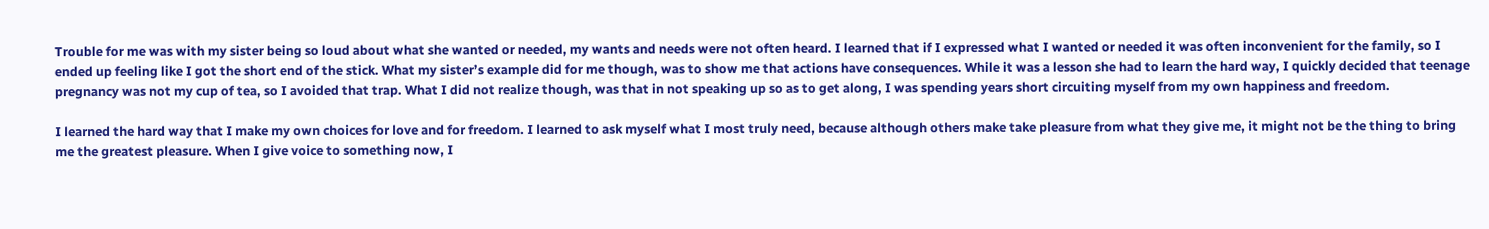Trouble for me was with my sister being so loud about what she wanted or needed, my wants and needs were not often heard. I learned that if I expressed what I wanted or needed it was often inconvenient for the family, so I ended up feeling like I got the short end of the stick. What my sister’s example did for me though, was to show me that actions have consequences. While it was a lesson she had to learn the hard way, I quickly decided that teenage pregnancy was not my cup of tea, so I avoided that trap. What I did not realize though, was that in not speaking up so as to get along, I was spending years short circuiting myself from my own happiness and freedom.

I learned the hard way that I make my own choices for love and for freedom. I learned to ask myself what I most truly need, because although others make take pleasure from what they give me, it might not be the thing to bring me the greatest pleasure. When I give voice to something now, I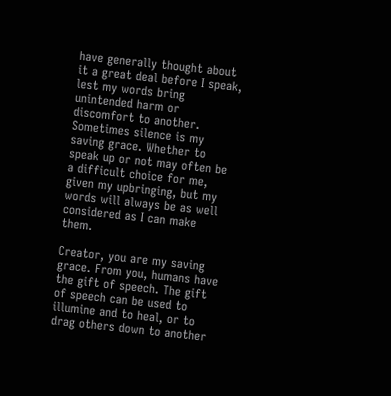have generally thought about it a great deal before I speak, lest my words bring unintended harm or discomfort to another. Sometimes silence is my saving grace. Whether to speak up or not may often be a difficult choice for me, given my upbringing, but my words will always be as well considered as I can make them.

Creator, you are my saving grace. From you, humans have the gift of speech. The gift of speech can be used to illumine and to heal, or to drag others down to another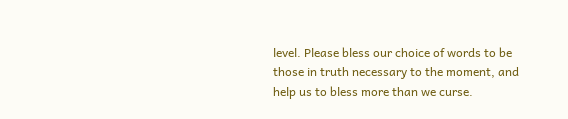level. Please bless our choice of words to be those in truth necessary to the moment, and help us to bless more than we curse.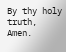By thy holy truth, Amen.